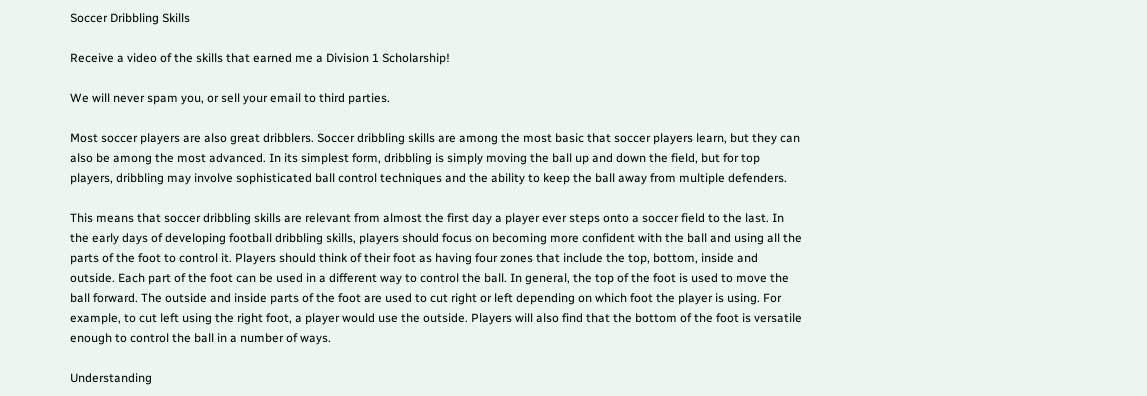Soccer Dribbling Skills

Receive a video of the skills that earned me a Division 1 Scholarship!

We will never spam you, or sell your email to third parties.

Most soccer players are also great dribblers. Soccer dribbling skills are among the most basic that soccer players learn, but they can also be among the most advanced. In its simplest form, dribbling is simply moving the ball up and down the field, but for top players, dribbling may involve sophisticated ball control techniques and the ability to keep the ball away from multiple defenders.

This means that soccer dribbling skills are relevant from almost the first day a player ever steps onto a soccer field to the last. In the early days of developing football dribbling skills, players should focus on becoming more confident with the ball and using all the parts of the foot to control it. Players should think of their foot as having four zones that include the top, bottom, inside and outside. Each part of the foot can be used in a different way to control the ball. In general, the top of the foot is used to move the ball forward. The outside and inside parts of the foot are used to cut right or left depending on which foot the player is using. For example, to cut left using the right foot, a player would use the outside. Players will also find that the bottom of the foot is versatile enough to control the ball in a number of ways.

Understanding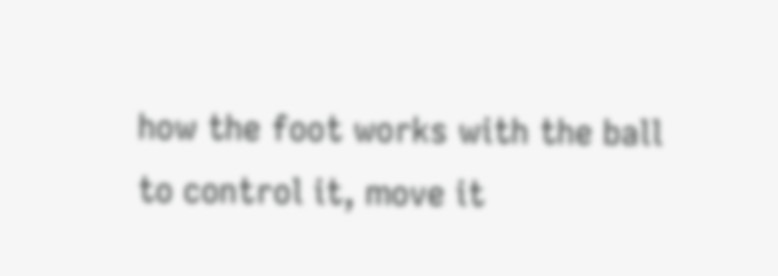how the foot works with the ball to control it, move it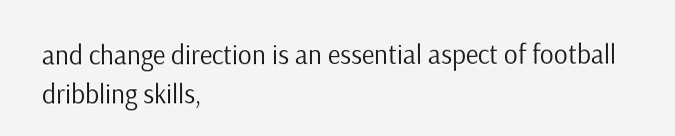and change direction is an essential aspect of football dribbling skills,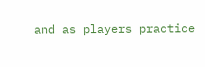and as players practice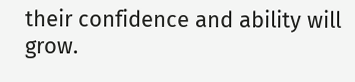their confidence and ability will grow.